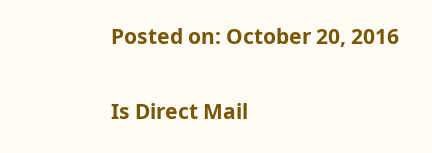Posted on: October 20, 2016

Is Direct Mail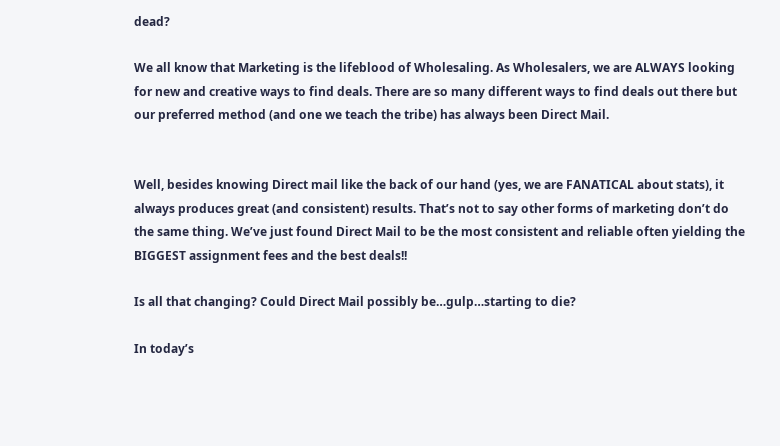dead?

We all know that Marketing is the lifeblood of Wholesaling. As Wholesalers, we are ALWAYS looking for new and creative ways to find deals. There are so many different ways to find deals out there but our preferred method (and one we teach the tribe) has always been Direct Mail.


Well, besides knowing Direct mail like the back of our hand (yes, we are FANATICAL about stats), it always produces great (and consistent) results. That’s not to say other forms of marketing don’t do the same thing. We’ve just found Direct Mail to be the most consistent and reliable often yielding the BIGGEST assignment fees and the best deals!!

Is all that changing? Could Direct Mail possibly be…gulp…starting to die?

In today’s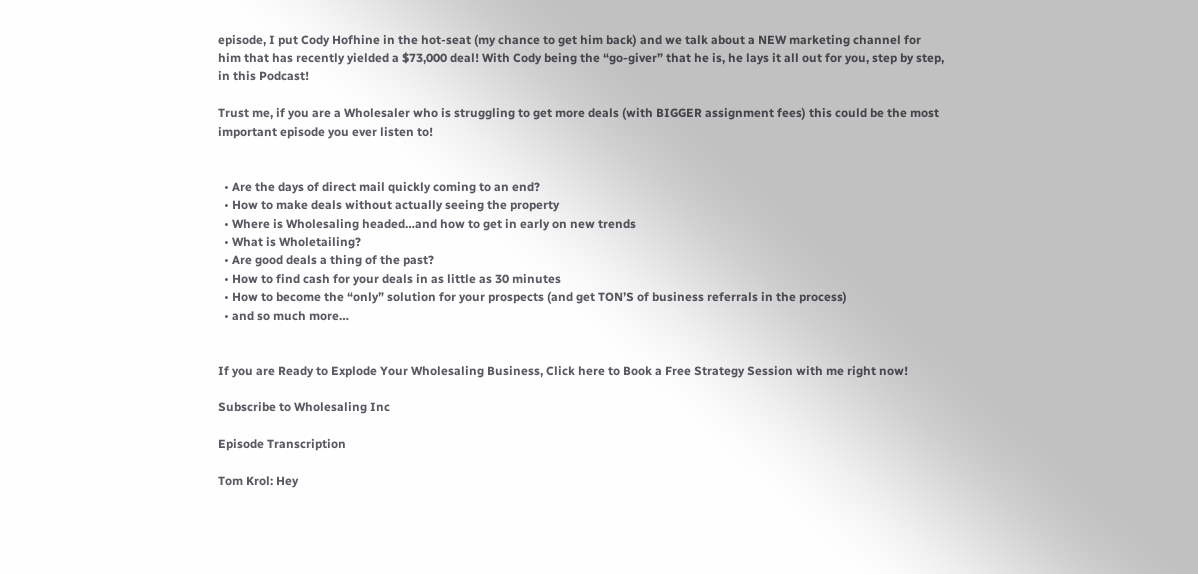episode, I put Cody Hofhine in the hot-seat (my chance to get him back) and we talk about a NEW marketing channel for him that has recently yielded a $73,000 deal! With Cody being the “go-giver” that he is, he lays it all out for you, step by step, in this Podcast!

Trust me, if you are a Wholesaler who is struggling to get more deals (with BIGGER assignment fees) this could be the most important episode you ever listen to!


  • Are the days of direct mail quickly coming to an end?
  • How to make deals without actually seeing the property
  • Where is Wholesaling headed…and how to get in early on new trends
  • What is Wholetailing?
  • Are good deals a thing of the past?
  • How to find cash for your deals in as little as 30 minutes
  • How to become the “only” solution for your prospects (and get TON’S of business referrals in the process)
  • and so much more…


If you are Ready to Explode Your Wholesaling Business, Click here to Book a Free Strategy Session with me right now!

Subscribe to Wholesaling Inc

Episode Transcription

Tom Krol: Hey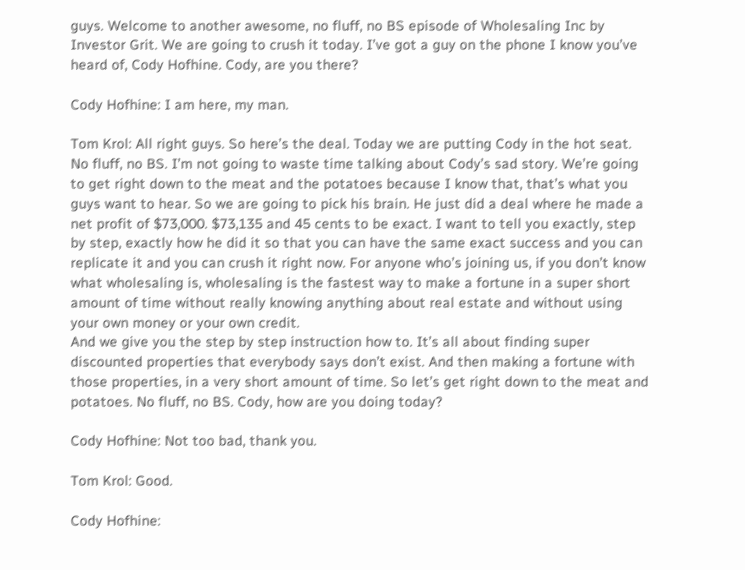guys. Welcome to another awesome, no fluff, no BS episode of Wholesaling Inc by Investor Grit. We are going to crush it today. I’ve got a guy on the phone I know you’ve heard of, Cody Hofhine. Cody, are you there?

Cody Hofhine: I am here, my man.

Tom Krol: All right guys. So here’s the deal. Today we are putting Cody in the hot seat. No fluff, no BS. I’m not going to waste time talking about Cody’s sad story. We’re going to get right down to the meat and the potatoes because I know that, that’s what you guys want to hear. So we are going to pick his brain. He just did a deal where he made a net profit of $73,000. $73,135 and 45 cents to be exact. I want to tell you exactly, step by step, exactly how he did it so that you can have the same exact success and you can replicate it and you can crush it right now. For anyone who’s joining us, if you don’t know what wholesaling is, wholesaling is the fastest way to make a fortune in a super short amount of time without really knowing anything about real estate and without using your own money or your own credit.
And we give you the step by step instruction how to. It’s all about finding super discounted properties that everybody says don’t exist. And then making a fortune with those properties, in a very short amount of time. So let’s get right down to the meat and potatoes. No fluff, no BS. Cody, how are you doing today?

Cody Hofhine: Not too bad, thank you.

Tom Krol: Good.

Cody Hofhine: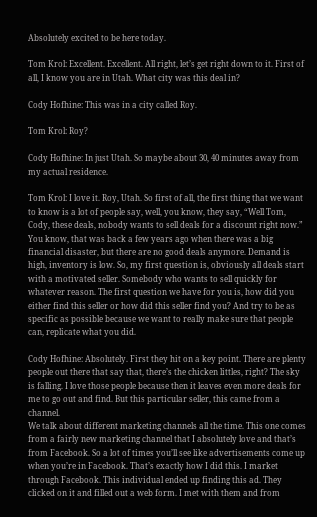Absolutely excited to be here today.

Tom Krol: Excellent. Excellent. All right, let’s get right down to it. First of all, I know you are in Utah. What city was this deal in?

Cody Hofhine: This was in a city called Roy.

Tom Krol: Roy?

Cody Hofhine: In just Utah. So maybe about 30, 40 minutes away from my actual residence.

Tom Krol: I love it. Roy, Utah. So first of all, the first thing that we want to know is a lot of people say, well, you know, they say, “Well Tom, Cody, these deals, nobody wants to sell deals for a discount right now.”
You know, that was back a few years ago when there was a big financial disaster, but there are no good deals anymore. Demand is high, inventory is low. So, my first question is, obviously all deals start with a motivated seller. Somebody who wants to sell quickly for whatever reason. The first question we have for you is, how did you either find this seller or how did this seller find you? And try to be as specific as possible because we want to really make sure that people can, replicate what you did.

Cody Hofhine: Absolutely. First they hit on a key point. There are plenty people out there that say that, there’s the chicken littles, right? The sky is falling. I love those people because then it leaves even more deals for me to go out and find. But this particular seller, this came from a channel.
We talk about different marketing channels all the time. This one comes from a fairly new marketing channel that I absolutely love and that’s from Facebook. So a lot of times you’ll see like advertisements come up when you’re in Facebook. That’s exactly how I did this. I market through Facebook. This individual ended up finding this ad. They clicked on it and filled out a web form. I met with them and from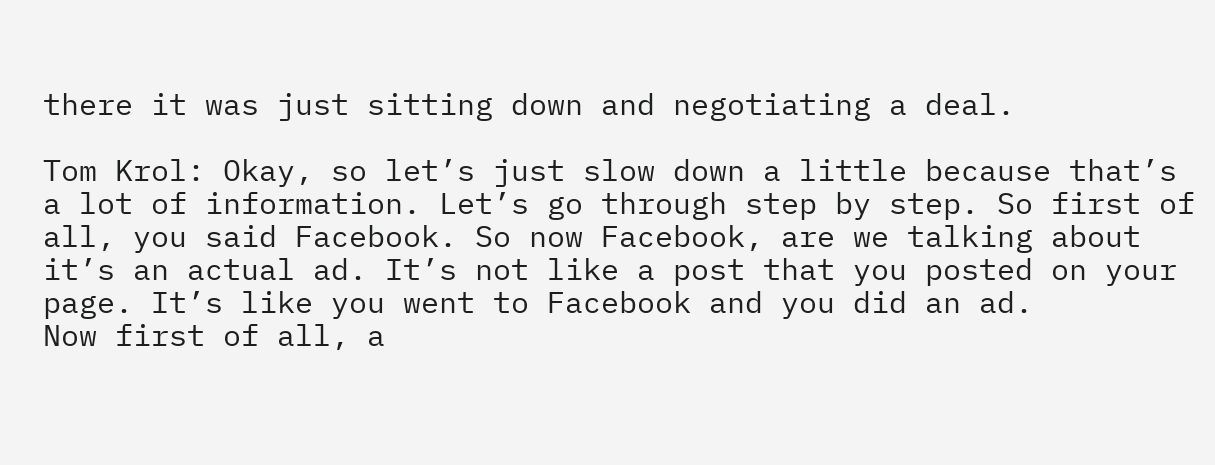there it was just sitting down and negotiating a deal.

Tom Krol: Okay, so let’s just slow down a little because that’s a lot of information. Let’s go through step by step. So first of all, you said Facebook. So now Facebook, are we talking about it’s an actual ad. It’s not like a post that you posted on your page. It’s like you went to Facebook and you did an ad.
Now first of all, a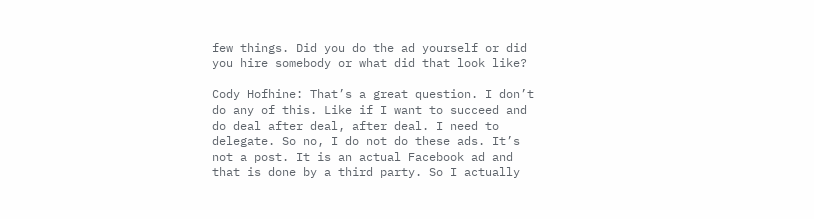few things. Did you do the ad yourself or did you hire somebody or what did that look like?

Cody Hofhine: That’s a great question. I don’t do any of this. Like if I want to succeed and do deal after deal, after deal. I need to delegate. So no, I do not do these ads. It’s not a post. It is an actual Facebook ad and that is done by a third party. So I actually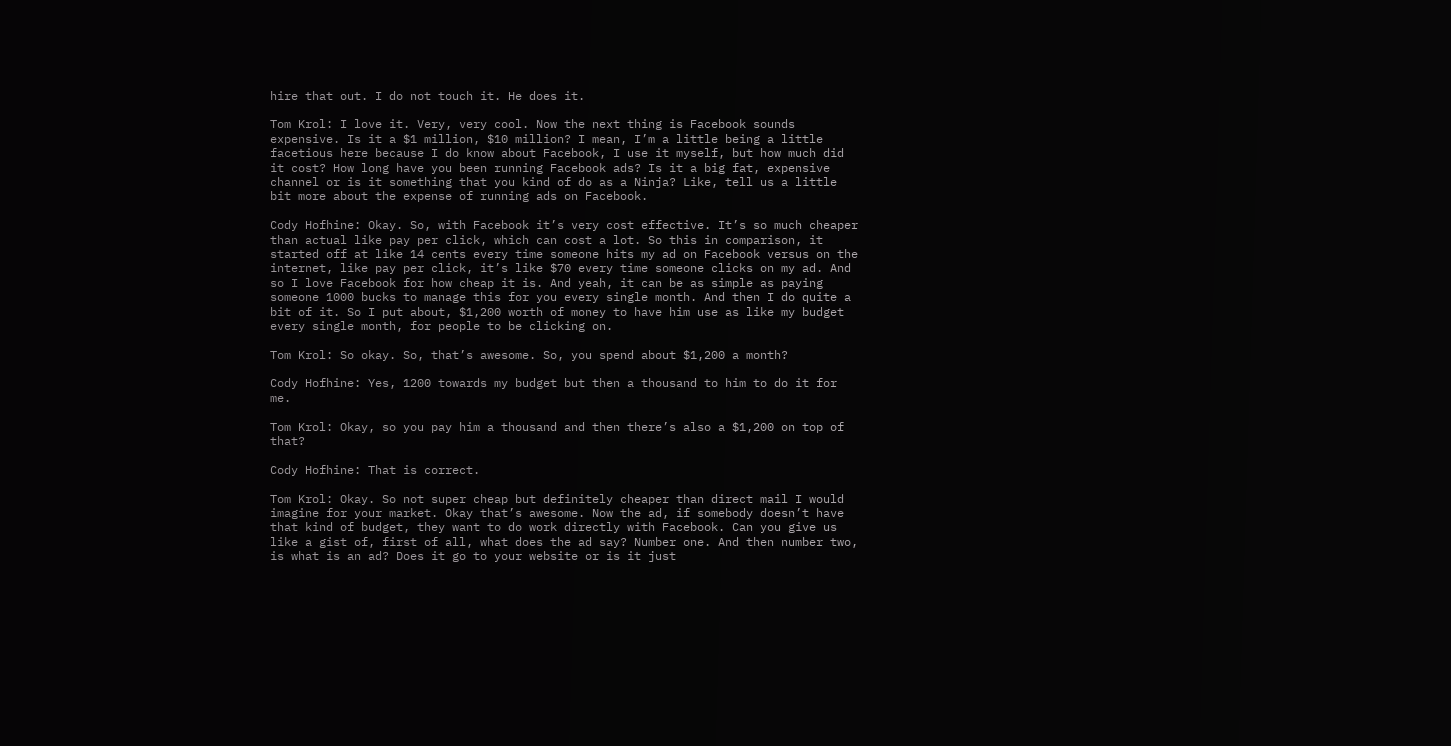hire that out. I do not touch it. He does it.

Tom Krol: I love it. Very, very cool. Now the next thing is Facebook sounds expensive. Is it a $1 million, $10 million? I mean, I’m a little being a little facetious here because I do know about Facebook, I use it myself, but how much did it cost? How long have you been running Facebook ads? Is it a big fat, expensive channel or is it something that you kind of do as a Ninja? Like, tell us a little bit more about the expense of running ads on Facebook.

Cody Hofhine: Okay. So, with Facebook it’s very cost effective. It’s so much cheaper than actual like pay per click, which can cost a lot. So this in comparison, it started off at like 14 cents every time someone hits my ad on Facebook versus on the internet, like pay per click, it’s like $70 every time someone clicks on my ad. And so I love Facebook for how cheap it is. And yeah, it can be as simple as paying someone 1000 bucks to manage this for you every single month. And then I do quite a bit of it. So I put about, $1,200 worth of money to have him use as like my budget every single month, for people to be clicking on.

Tom Krol: So okay. So, that’s awesome. So, you spend about $1,200 a month?

Cody Hofhine: Yes, 1200 towards my budget but then a thousand to him to do it for me.

Tom Krol: Okay, so you pay him a thousand and then there’s also a $1,200 on top of that?

Cody Hofhine: That is correct.

Tom Krol: Okay. So not super cheap but definitely cheaper than direct mail I would imagine for your market. Okay that’s awesome. Now the ad, if somebody doesn’t have that kind of budget, they want to do work directly with Facebook. Can you give us like a gist of, first of all, what does the ad say? Number one. And then number two, is what is an ad? Does it go to your website or is it just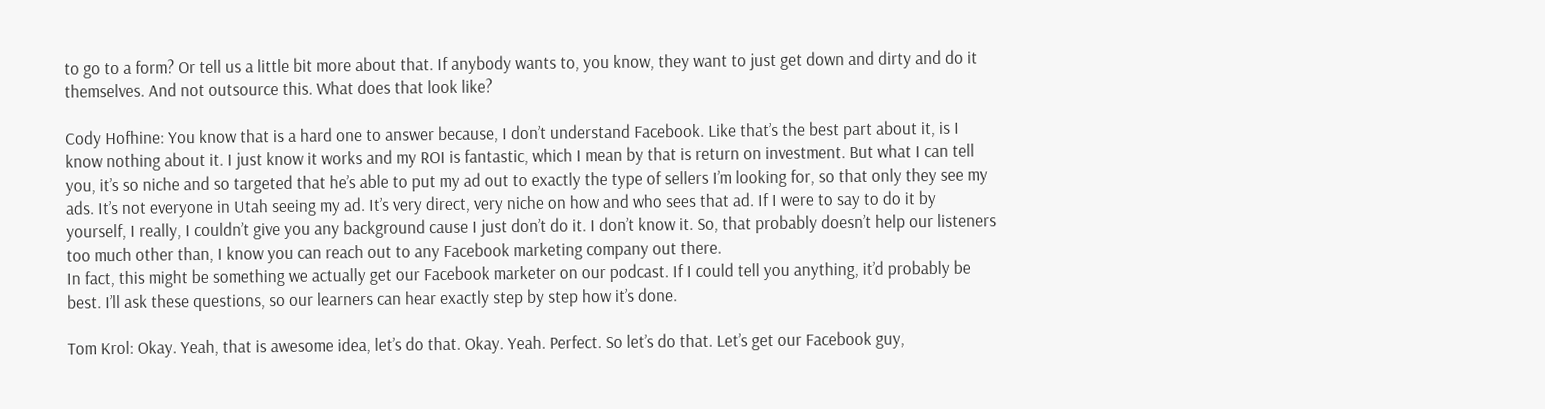to go to a form? Or tell us a little bit more about that. If anybody wants to, you know, they want to just get down and dirty and do it themselves. And not outsource this. What does that look like?

Cody Hofhine: You know that is a hard one to answer because, I don’t understand Facebook. Like that’s the best part about it, is I know nothing about it. I just know it works and my ROI is fantastic, which I mean by that is return on investment. But what I can tell you, it’s so niche and so targeted that he’s able to put my ad out to exactly the type of sellers I’m looking for, so that only they see my ads. It’s not everyone in Utah seeing my ad. It’s very direct, very niche on how and who sees that ad. If I were to say to do it by yourself, I really, I couldn’t give you any background cause I just don’t do it. I don’t know it. So, that probably doesn’t help our listeners too much other than, I know you can reach out to any Facebook marketing company out there.
In fact, this might be something we actually get our Facebook marketer on our podcast. If I could tell you anything, it’d probably be best. I’ll ask these questions, so our learners can hear exactly step by step how it’s done.

Tom Krol: Okay. Yeah, that is awesome idea, let’s do that. Okay. Yeah. Perfect. So let’s do that. Let’s get our Facebook guy,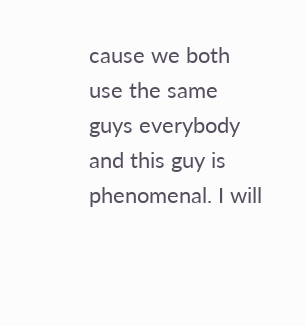cause we both use the same guys everybody and this guy is phenomenal. I will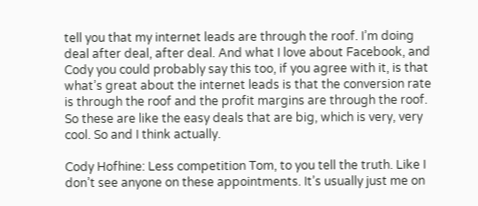tell you that my internet leads are through the roof. I’m doing deal after deal, after deal. And what I love about Facebook, and Cody you could probably say this too, if you agree with it, is that what’s great about the internet leads is that the conversion rate is through the roof and the profit margins are through the roof. So these are like the easy deals that are big, which is very, very cool. So and I think actually.

Cody Hofhine: Less competition Tom, to you tell the truth. Like I don’t see anyone on these appointments. It’s usually just me on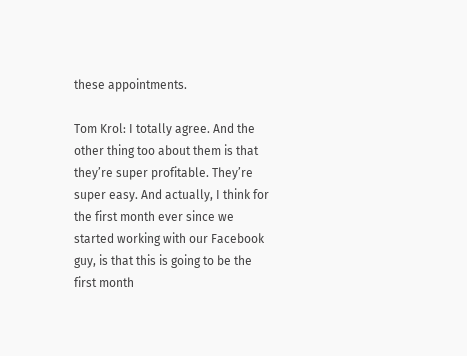these appointments.

Tom Krol: I totally agree. And the other thing too about them is that they’re super profitable. They’re super easy. And actually, I think for the first month ever since we started working with our Facebook guy, is that this is going to be the first month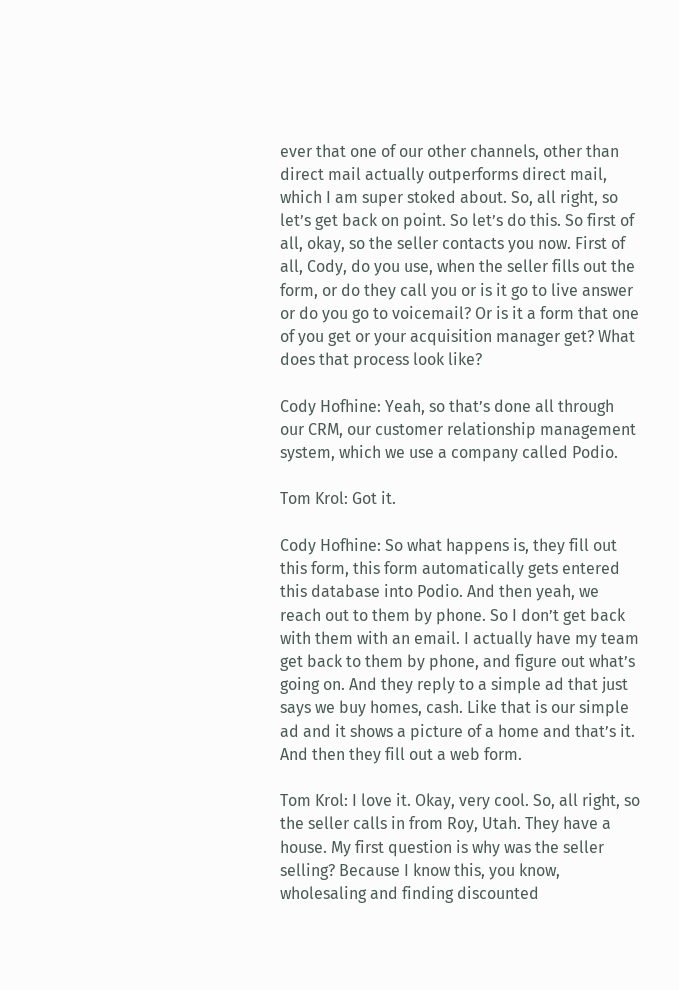ever that one of our other channels, other than direct mail actually outperforms direct mail, which I am super stoked about. So, all right, so let’s get back on point. So let’s do this. So first of all, okay, so the seller contacts you now. First of all, Cody, do you use, when the seller fills out the form, or do they call you or is it go to live answer or do you go to voicemail? Or is it a form that one of you get or your acquisition manager get? What does that process look like?

Cody Hofhine: Yeah, so that’s done all through our CRM, our customer relationship management system, which we use a company called Podio.

Tom Krol: Got it.

Cody Hofhine: So what happens is, they fill out this form, this form automatically gets entered this database into Podio. And then yeah, we reach out to them by phone. So I don’t get back with them with an email. I actually have my team get back to them by phone, and figure out what’s going on. And they reply to a simple ad that just says we buy homes, cash. Like that is our simple ad and it shows a picture of a home and that’s it. And then they fill out a web form.

Tom Krol: I love it. Okay, very cool. So, all right, so the seller calls in from Roy, Utah. They have a house. My first question is why was the seller selling? Because I know this, you know, wholesaling and finding discounted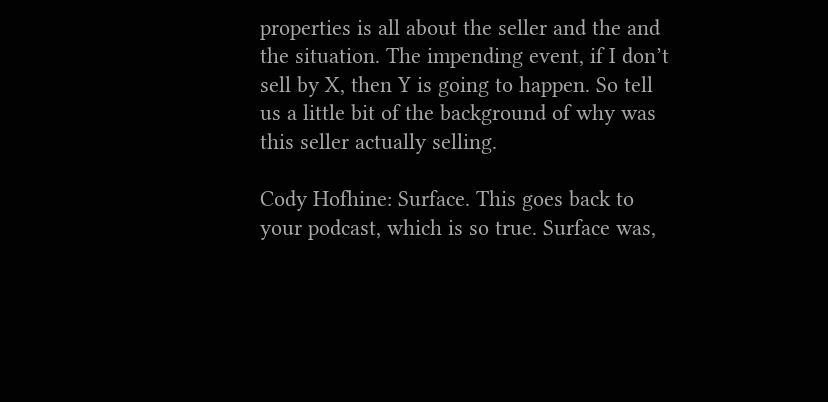properties is all about the seller and the and the situation. The impending event, if I don’t sell by X, then Y is going to happen. So tell us a little bit of the background of why was this seller actually selling.

Cody Hofhine: Surface. This goes back to your podcast, which is so true. Surface was,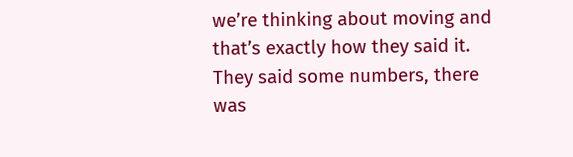we’re thinking about moving and that’s exactly how they said it. They said some numbers, there was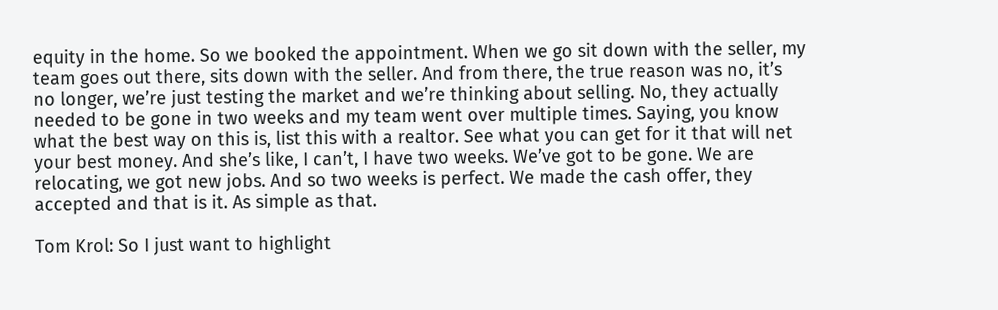equity in the home. So we booked the appointment. When we go sit down with the seller, my team goes out there, sits down with the seller. And from there, the true reason was no, it’s no longer, we’re just testing the market and we’re thinking about selling. No, they actually needed to be gone in two weeks and my team went over multiple times. Saying, you know what the best way on this is, list this with a realtor. See what you can get for it that will net your best money. And she’s like, I can’t, I have two weeks. We’ve got to be gone. We are relocating, we got new jobs. And so two weeks is perfect. We made the cash offer, they accepted and that is it. As simple as that.

Tom Krol: So I just want to highlight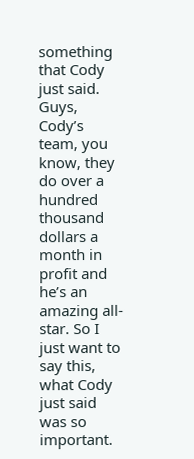something that Cody just said. Guys, Cody’s team, you know, they do over a hundred thousand dollars a month in profit and he’s an amazing all-star. So I just want to say this, what Cody just said was so important.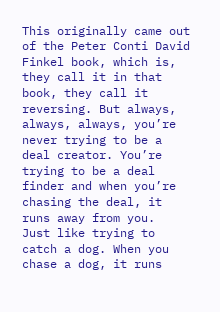This originally came out of the Peter Conti David Finkel book, which is, they call it in that book, they call it reversing. But always, always, always, you’re never trying to be a deal creator. You’re trying to be a deal finder and when you’re chasing the deal, it runs away from you.
Just like trying to catch a dog. When you chase a dog, it runs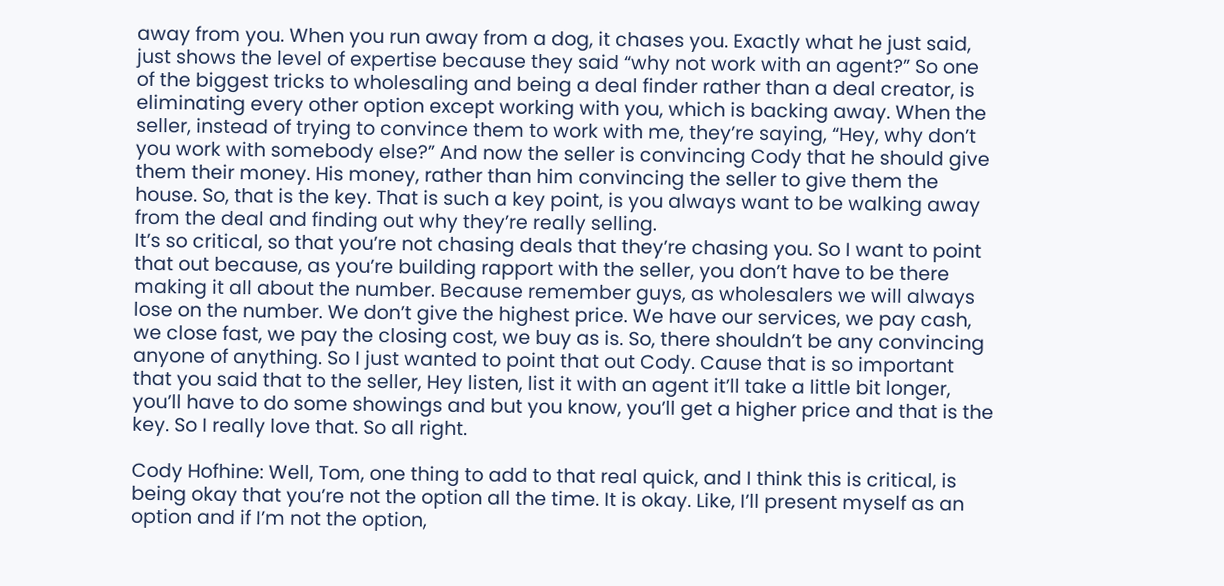away from you. When you run away from a dog, it chases you. Exactly what he just said, just shows the level of expertise because they said “why not work with an agent?” So one of the biggest tricks to wholesaling and being a deal finder rather than a deal creator, is eliminating every other option except working with you, which is backing away. When the seller, instead of trying to convince them to work with me, they’re saying, “Hey, why don’t you work with somebody else?” And now the seller is convincing Cody that he should give them their money. His money, rather than him convincing the seller to give them the house. So, that is the key. That is such a key point, is you always want to be walking away from the deal and finding out why they’re really selling.
It’s so critical, so that you’re not chasing deals that they’re chasing you. So I want to point that out because, as you’re building rapport with the seller, you don’t have to be there making it all about the number. Because remember guys, as wholesalers we will always lose on the number. We don’t give the highest price. We have our services, we pay cash, we close fast, we pay the closing cost, we buy as is. So, there shouldn’t be any convincing anyone of anything. So I just wanted to point that out Cody. Cause that is so important that you said that to the seller, Hey listen, list it with an agent it’ll take a little bit longer, you’ll have to do some showings and but you know, you’ll get a higher price and that is the key. So I really love that. So all right.

Cody Hofhine: Well, Tom, one thing to add to that real quick, and I think this is critical, is being okay that you’re not the option all the time. It is okay. Like, I’ll present myself as an option and if I’m not the option,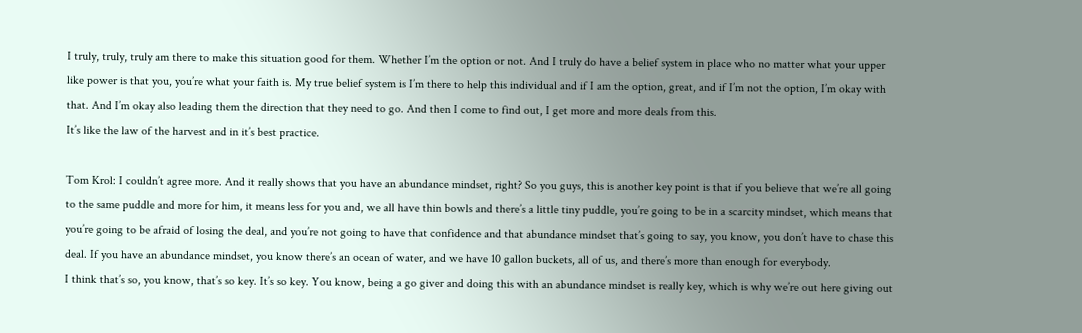I truly, truly, truly am there to make this situation good for them. Whether I’m the option or not. And I truly do have a belief system in place who no matter what your upper like power is that you, you’re what your faith is. My true belief system is I’m there to help this individual and if I am the option, great, and if I’m not the option, I’m okay with that. And I’m okay also leading them the direction that they need to go. And then I come to find out, I get more and more deals from this.
It’s like the law of the harvest and in it’s best practice.

Tom Krol: I couldn’t agree more. And it really shows that you have an abundance mindset, right? So you guys, this is another key point is that if you believe that we’re all going to the same puddle and more for him, it means less for you and, we all have thin bowls and there’s a little tiny puddle, you’re going to be in a scarcity mindset, which means that you’re going to be afraid of losing the deal, and you’re not going to have that confidence and that abundance mindset that’s going to say, you know, you don’t have to chase this deal. If you have an abundance mindset, you know there’s an ocean of water, and we have 10 gallon buckets, all of us, and there’s more than enough for everybody.
I think that’s so, you know, that’s so key. It’s so key. You know, being a go giver and doing this with an abundance mindset is really key, which is why we’re out here giving out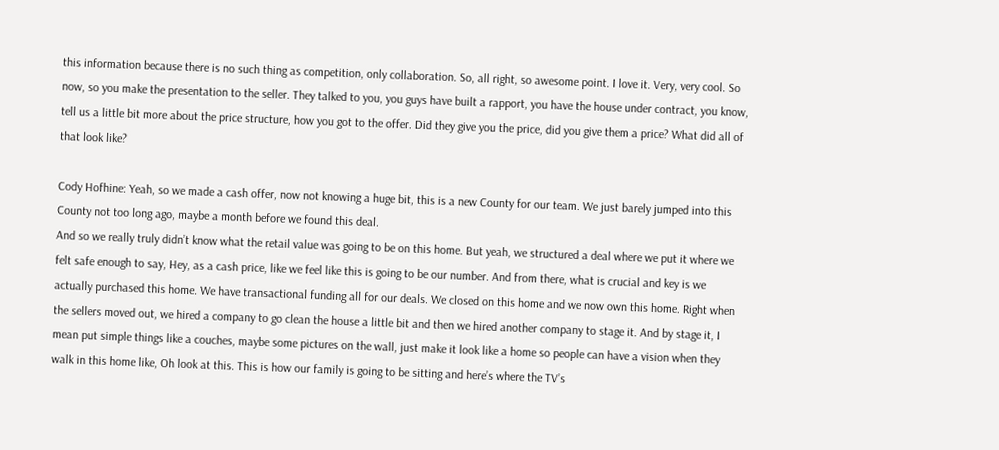this information because there is no such thing as competition, only collaboration. So, all right, so awesome point. I love it. Very, very cool. So now, so you make the presentation to the seller. They talked to you, you guys have built a rapport, you have the house under contract, you know, tell us a little bit more about the price structure, how you got to the offer. Did they give you the price, did you give them a price? What did all of that look like?

Cody Hofhine: Yeah, so we made a cash offer, now not knowing a huge bit, this is a new County for our team. We just barely jumped into this County not too long ago, maybe a month before we found this deal.
And so we really truly didn’t know what the retail value was going to be on this home. But yeah, we structured a deal where we put it where we felt safe enough to say, Hey, as a cash price, like we feel like this is going to be our number. And from there, what is crucial and key is we actually purchased this home. We have transactional funding all for our deals. We closed on this home and we now own this home. Right when the sellers moved out, we hired a company to go clean the house a little bit and then we hired another company to stage it. And by stage it, I mean put simple things like a couches, maybe some pictures on the wall, just make it look like a home so people can have a vision when they walk in this home like, Oh look at this. This is how our family is going to be sitting and here’s where the TV’s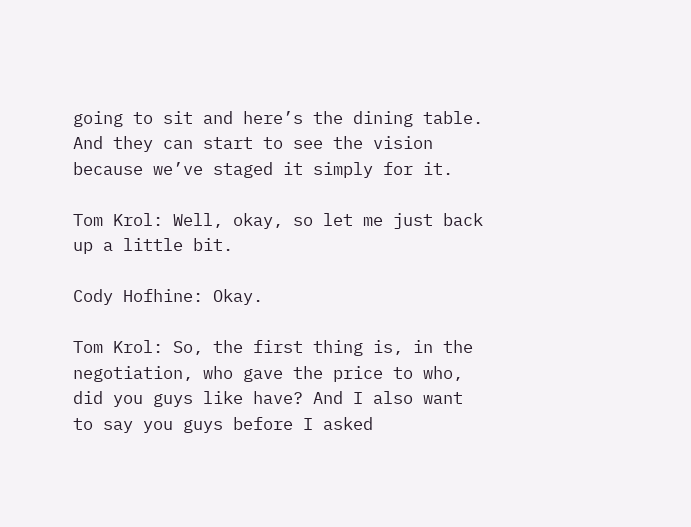going to sit and here’s the dining table. And they can start to see the vision because we’ve staged it simply for it.

Tom Krol: Well, okay, so let me just back up a little bit.

Cody Hofhine: Okay.

Tom Krol: So, the first thing is, in the negotiation, who gave the price to who, did you guys like have? And I also want to say you guys before I asked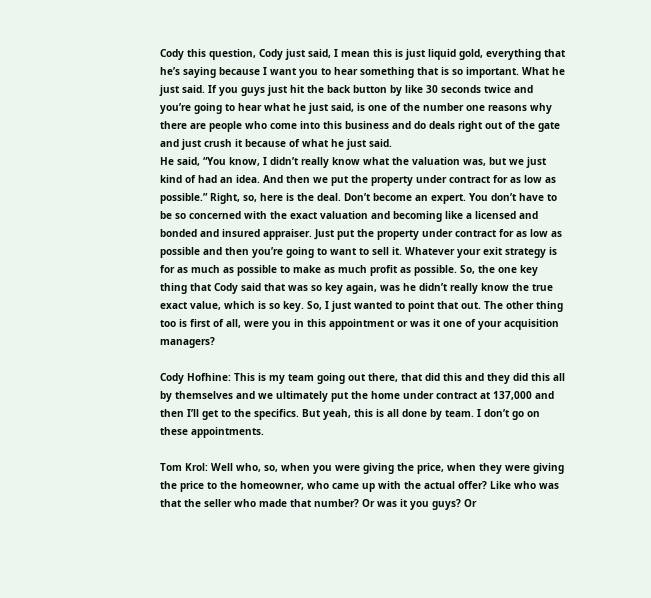Cody this question, Cody just said, I mean this is just liquid gold, everything that he’s saying because I want you to hear something that is so important. What he just said. If you guys just hit the back button by like 30 seconds twice and you’re going to hear what he just said, is one of the number one reasons why there are people who come into this business and do deals right out of the gate and just crush it because of what he just said.
He said, “You know, I didn’t really know what the valuation was, but we just kind of had an idea. And then we put the property under contract for as low as possible.” Right, so, here is the deal. Don’t become an expert. You don’t have to be so concerned with the exact valuation and becoming like a licensed and bonded and insured appraiser. Just put the property under contract for as low as possible and then you’re going to want to sell it. Whatever your exit strategy is for as much as possible to make as much profit as possible. So, the one key thing that Cody said that was so key again, was he didn’t really know the true exact value, which is so key. So, I just wanted to point that out. The other thing too is first of all, were you in this appointment or was it one of your acquisition managers?

Cody Hofhine: This is my team going out there, that did this and they did this all by themselves and we ultimately put the home under contract at 137,000 and then I’ll get to the specifics. But yeah, this is all done by team. I don’t go on these appointments.

Tom Krol: Well who, so, when you were giving the price, when they were giving the price to the homeowner, who came up with the actual offer? Like who was that the seller who made that number? Or was it you guys? Or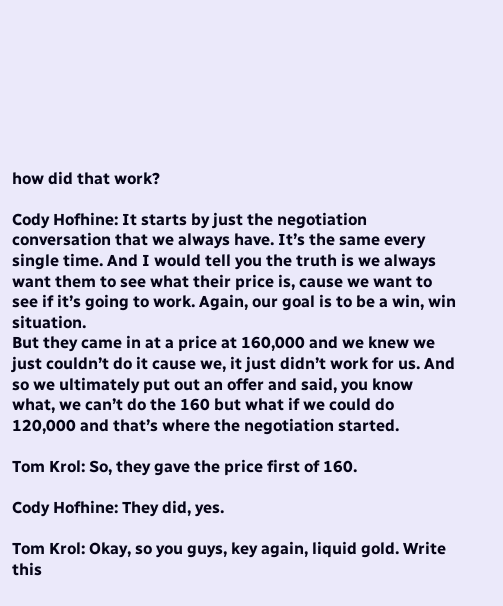how did that work?

Cody Hofhine: It starts by just the negotiation conversation that we always have. It’s the same every single time. And I would tell you the truth is we always want them to see what their price is, cause we want to see if it’s going to work. Again, our goal is to be a win, win situation.
But they came in at a price at 160,000 and we knew we just couldn’t do it cause we, it just didn’t work for us. And so we ultimately put out an offer and said, you know what, we can’t do the 160 but what if we could do 120,000 and that’s where the negotiation started.

Tom Krol: So, they gave the price first of 160.

Cody Hofhine: They did, yes.

Tom Krol: Okay, so you guys, key again, liquid gold. Write this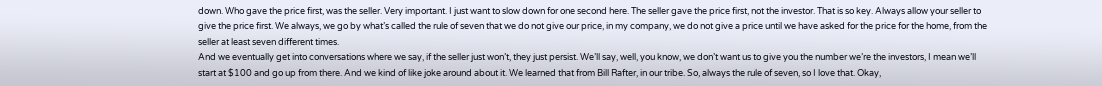down. Who gave the price first, was the seller. Very important. I just want to slow down for one second here. The seller gave the price first, not the investor. That is so key. Always allow your seller to give the price first. We always, we go by what’s called the rule of seven that we do not give our price, in my company, we do not give a price until we have asked for the price for the home, from the seller at least seven different times.
And we eventually get into conversations where we say, if the seller just won’t, they just persist. We’ll say, well, you know, we don’t want us to give you the number we’re the investors, I mean we’ll start at $100 and go up from there. And we kind of like joke around about it. We learned that from Bill Rafter, in our tribe. So, always the rule of seven, so I love that. Okay,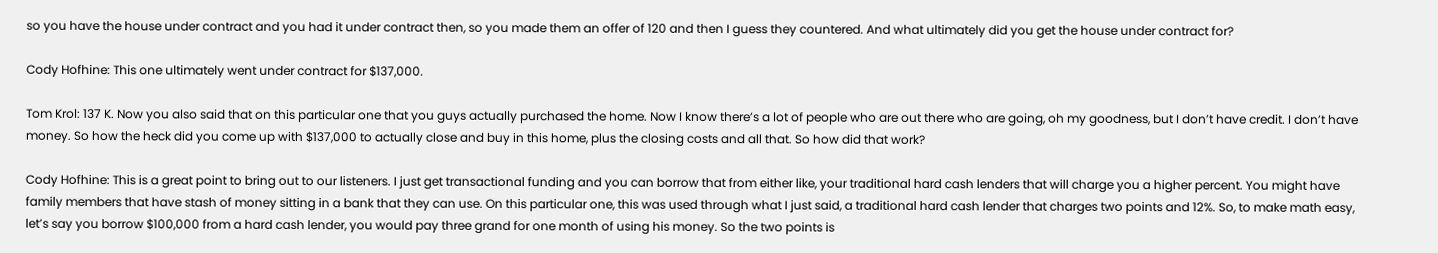so you have the house under contract and you had it under contract then, so you made them an offer of 120 and then I guess they countered. And what ultimately did you get the house under contract for?

Cody Hofhine: This one ultimately went under contract for $137,000.

Tom Krol: 137 K. Now you also said that on this particular one that you guys actually purchased the home. Now I know there’s a lot of people who are out there who are going, oh my goodness, but I don’t have credit. I don’t have money. So how the heck did you come up with $137,000 to actually close and buy in this home, plus the closing costs and all that. So how did that work?

Cody Hofhine: This is a great point to bring out to our listeners. I just get transactional funding and you can borrow that from either like, your traditional hard cash lenders that will charge you a higher percent. You might have family members that have stash of money sitting in a bank that they can use. On this particular one, this was used through what I just said, a traditional hard cash lender that charges two points and 12%. So, to make math easy, let’s say you borrow $100,000 from a hard cash lender, you would pay three grand for one month of using his money. So the two points is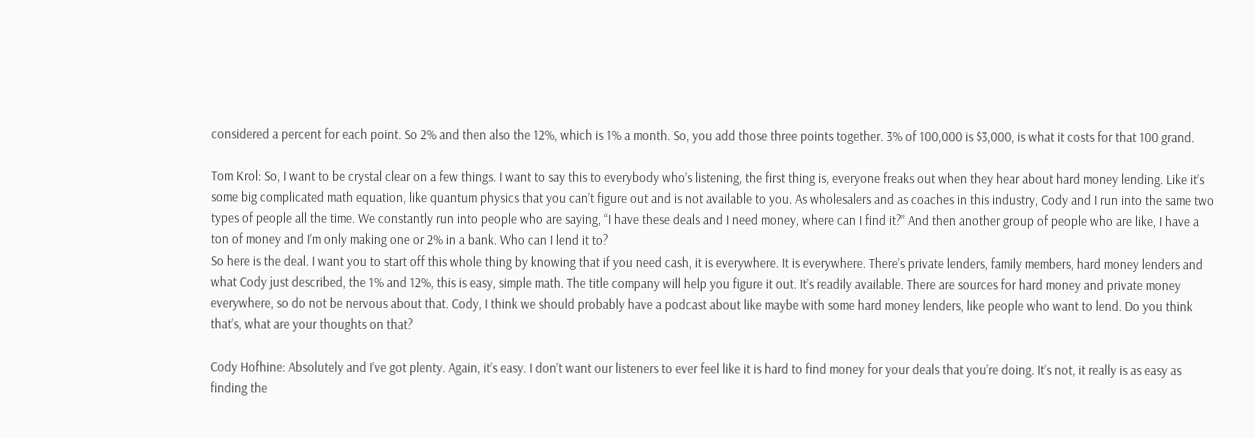considered a percent for each point. So 2% and then also the 12%, which is 1% a month. So, you add those three points together. 3% of 100,000 is $3,000, is what it costs for that 100 grand.

Tom Krol: So, I want to be crystal clear on a few things. I want to say this to everybody who’s listening, the first thing is, everyone freaks out when they hear about hard money lending. Like it’s some big complicated math equation, like quantum physics that you can’t figure out and is not available to you. As wholesalers and as coaches in this industry, Cody and I run into the same two types of people all the time. We constantly run into people who are saying, “I have these deals and I need money, where can I find it?” And then another group of people who are like, I have a ton of money and I’m only making one or 2% in a bank. Who can I lend it to?
So here is the deal. I want you to start off this whole thing by knowing that if you need cash, it is everywhere. It is everywhere. There’s private lenders, family members, hard money lenders and what Cody just described, the 1% and 12%, this is easy, simple math. The title company will help you figure it out. It’s readily available. There are sources for hard money and private money everywhere, so do not be nervous about that. Cody, I think we should probably have a podcast about like maybe with some hard money lenders, like people who want to lend. Do you think that’s, what are your thoughts on that?

Cody Hofhine: Absolutely and I’ve got plenty. Again, it’s easy. I don’t want our listeners to ever feel like it is hard to find money for your deals that you’re doing. It’s not, it really is as easy as finding the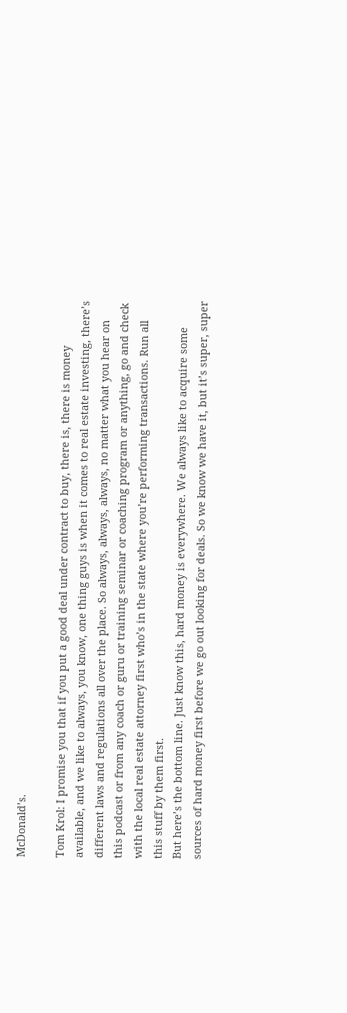McDonald’s.

Tom Krol: I promise you that if you put a good deal under contract to buy, there is, there is money available, and we like to always, you know, one thing guys is when it comes to real estate investing, there’s different laws and regulations all over the place. So always, always, always, no matter what you hear on this podcast or from any coach or guru or training seminar or coaching program or anything, go and check with the local real estate attorney first who’s in the state where you’re performing transactions. Run all this stuff by them first.
But here’s the bottom line. Just know this, hard money is everywhere. We always like to acquire some sources of hard money first before we go out looking for deals. So we know we have it, but it’s super, super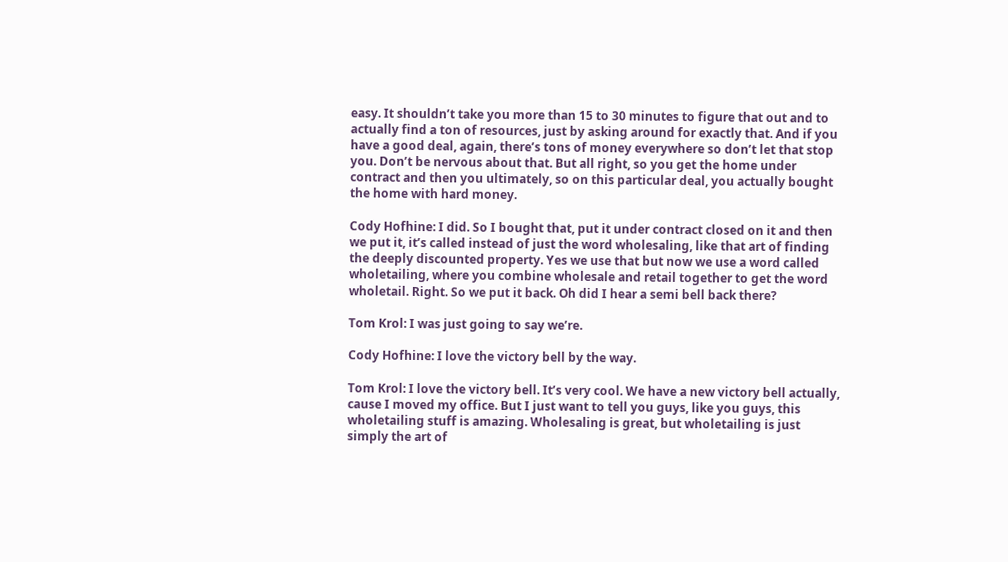easy. It shouldn’t take you more than 15 to 30 minutes to figure that out and to actually find a ton of resources, just by asking around for exactly that. And if you have a good deal, again, there’s tons of money everywhere so don’t let that stop you. Don’t be nervous about that. But all right, so you get the home under contract and then you ultimately, so on this particular deal, you actually bought the home with hard money.

Cody Hofhine: I did. So I bought that, put it under contract closed on it and then we put it, it’s called instead of just the word wholesaling, like that art of finding the deeply discounted property. Yes we use that but now we use a word called wholetailing, where you combine wholesale and retail together to get the word wholetail. Right. So we put it back. Oh did I hear a semi bell back there?

Tom Krol: I was just going to say we’re.

Cody Hofhine: I love the victory bell by the way.

Tom Krol: I love the victory bell. It’s very cool. We have a new victory bell actually, cause I moved my office. But I just want to tell you guys, like you guys, this wholetailing stuff is amazing. Wholesaling is great, but wholetailing is just simply the art of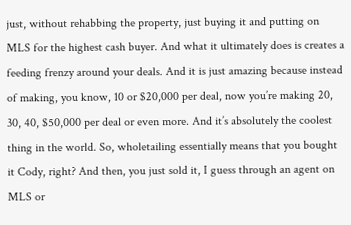just, without rehabbing the property, just buying it and putting on MLS for the highest cash buyer. And what it ultimately does is creates a feeding frenzy around your deals. And it is just amazing because instead of making, you know, 10 or $20,000 per deal, now you’re making 20, 30, 40, $50,000 per deal or even more. And it’s absolutely the coolest thing in the world. So, wholetailing essentially means that you bought it Cody, right? And then, you just sold it, I guess through an agent on MLS or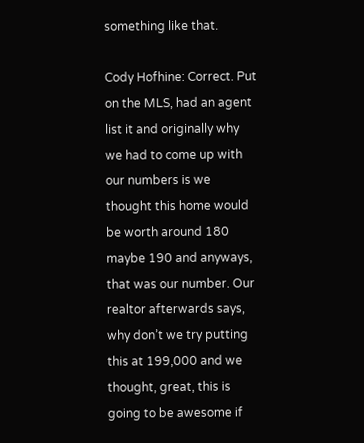something like that.

Cody Hofhine: Correct. Put on the MLS, had an agent list it and originally why we had to come up with our numbers is we thought this home would be worth around 180 maybe 190 and anyways, that was our number. Our realtor afterwards says, why don’t we try putting this at 199,000 and we thought, great, this is going to be awesome if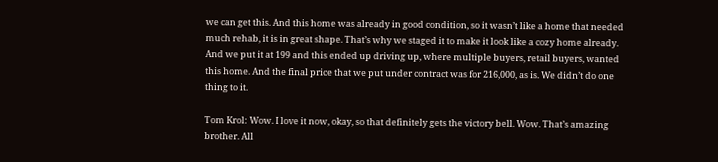we can get this. And this home was already in good condition, so it wasn’t like a home that needed much rehab, it is in great shape. That’s why we staged it to make it look like a cozy home already. And we put it at 199 and this ended up driving up, where multiple buyers, retail buyers, wanted this home. And the final price that we put under contract was for 216,000, as is. We didn’t do one thing to it.

Tom Krol: Wow. I love it now, okay, so that definitely gets the victory bell. Wow. That’s amazing brother. All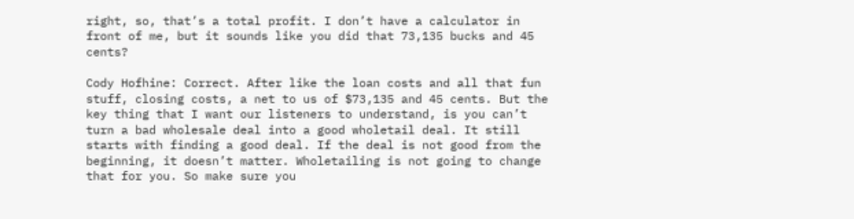right, so, that’s a total profit. I don’t have a calculator in front of me, but it sounds like you did that 73,135 bucks and 45 cents?

Cody Hofhine: Correct. After like the loan costs and all that fun stuff, closing costs, a net to us of $73,135 and 45 cents. But the key thing that I want our listeners to understand, is you can’t turn a bad wholesale deal into a good wholetail deal. It still starts with finding a good deal. If the deal is not good from the beginning, it doesn’t matter. Wholetailing is not going to change that for you. So make sure you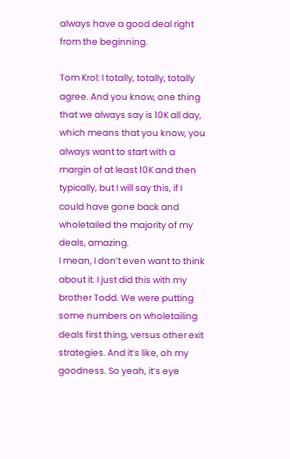always have a good deal right from the beginning.

Tom Krol: I totally, totally, totally agree. And you know, one thing that we always say is 10K all day, which means that you know, you always want to start with a margin of at least 10K and then typically, but I will say this, if I could have gone back and wholetailed the majority of my deals, amazing.
I mean, I don’t even want to think about it. I just did this with my brother Todd. We were putting some numbers on wholetailing deals first thing, versus other exit strategies. And it’s like, oh my goodness. So yeah, it’s eye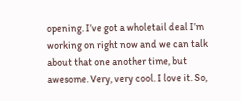opening. I’ve got a wholetail deal I’m working on right now and we can talk about that one another time, but awesome. Very, very cool. I love it. So,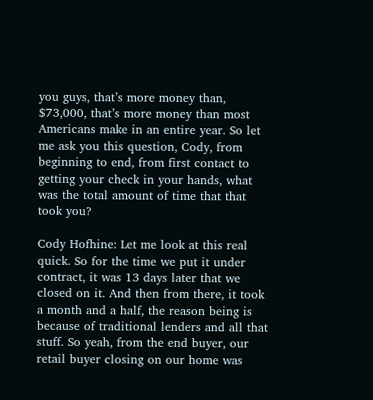you guys, that’s more money than, $73,000, that’s more money than most Americans make in an entire year. So let me ask you this question, Cody, from beginning to end, from first contact to getting your check in your hands, what was the total amount of time that that took you?

Cody Hofhine: Let me look at this real quick. So for the time we put it under contract, it was 13 days later that we closed on it. And then from there, it took a month and a half, the reason being is because of traditional lenders and all that stuff. So yeah, from the end buyer, our retail buyer closing on our home was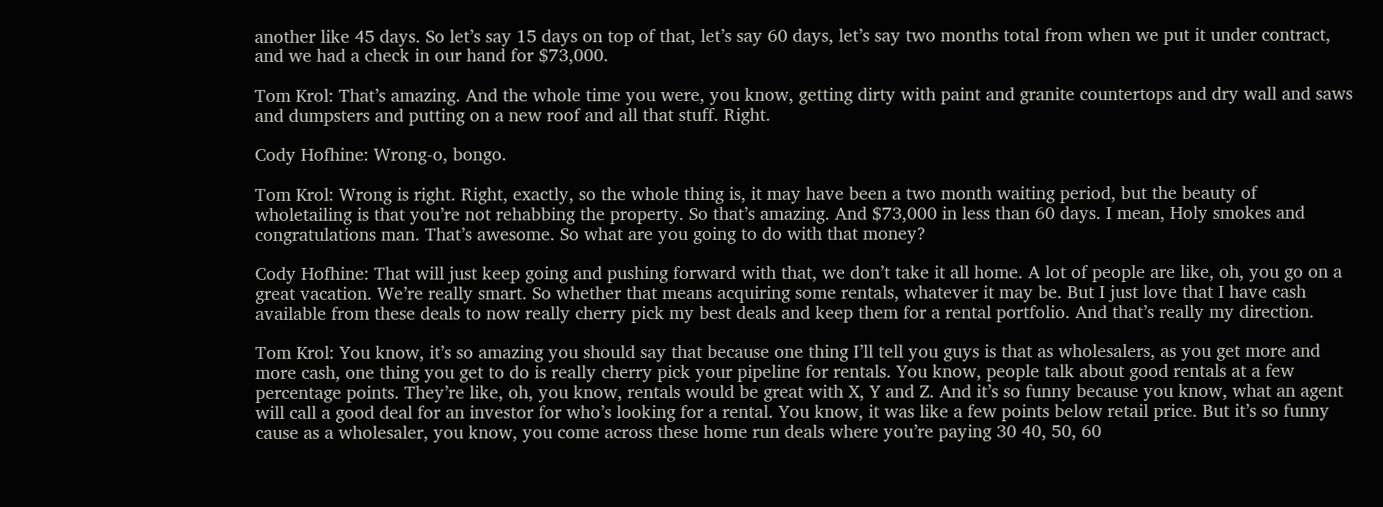another like 45 days. So let’s say 15 days on top of that, let’s say 60 days, let’s say two months total from when we put it under contract, and we had a check in our hand for $73,000.

Tom Krol: That’s amazing. And the whole time you were, you know, getting dirty with paint and granite countertops and dry wall and saws and dumpsters and putting on a new roof and all that stuff. Right.

Cody Hofhine: Wrong-o, bongo.

Tom Krol: Wrong is right. Right, exactly, so the whole thing is, it may have been a two month waiting period, but the beauty of wholetailing is that you’re not rehabbing the property. So that’s amazing. And $73,000 in less than 60 days. I mean, Holy smokes and congratulations man. That’s awesome. So what are you going to do with that money?

Cody Hofhine: That will just keep going and pushing forward with that, we don’t take it all home. A lot of people are like, oh, you go on a great vacation. We’re really smart. So whether that means acquiring some rentals, whatever it may be. But I just love that I have cash available from these deals to now really cherry pick my best deals and keep them for a rental portfolio. And that’s really my direction.

Tom Krol: You know, it’s so amazing you should say that because one thing I’ll tell you guys is that as wholesalers, as you get more and more cash, one thing you get to do is really cherry pick your pipeline for rentals. You know, people talk about good rentals at a few percentage points. They’re like, oh, you know, rentals would be great with X, Y and Z. And it’s so funny because you know, what an agent will call a good deal for an investor for who’s looking for a rental. You know, it was like a few points below retail price. But it’s so funny cause as a wholesaler, you know, you come across these home run deals where you’re paying 30 40, 50, 60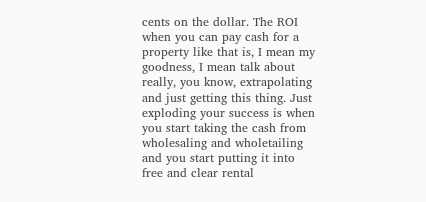cents on the dollar. The ROI when you can pay cash for a property like that is, I mean my goodness, I mean talk about really, you know, extrapolating and just getting this thing. Just exploding your success is when you start taking the cash from wholesaling and wholetailing and you start putting it into free and clear rental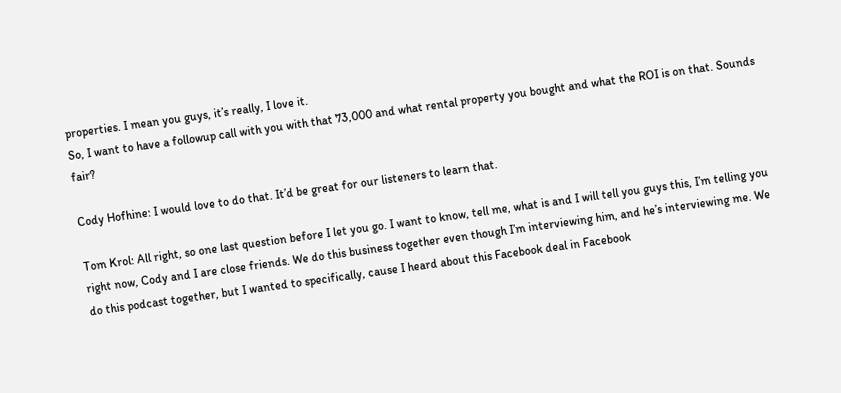properties. I mean you guys, it’s really, I love it.
So, I want to have a followup call with you with that 73,000 and what rental property you bought and what the ROI is on that. Sounds fair?

Cody Hofhine: I would love to do that. It’d be great for our listeners to learn that.

Tom Krol: All right, so one last question before I let you go. I want to know, tell me, what is and I will tell you guys this, I’m telling you right now, Cody and I are close friends. We do this business together even though I’m interviewing him, and he’s interviewing me. We do this podcast together, but I wanted to specifically, cause I heard about this Facebook deal in Facebook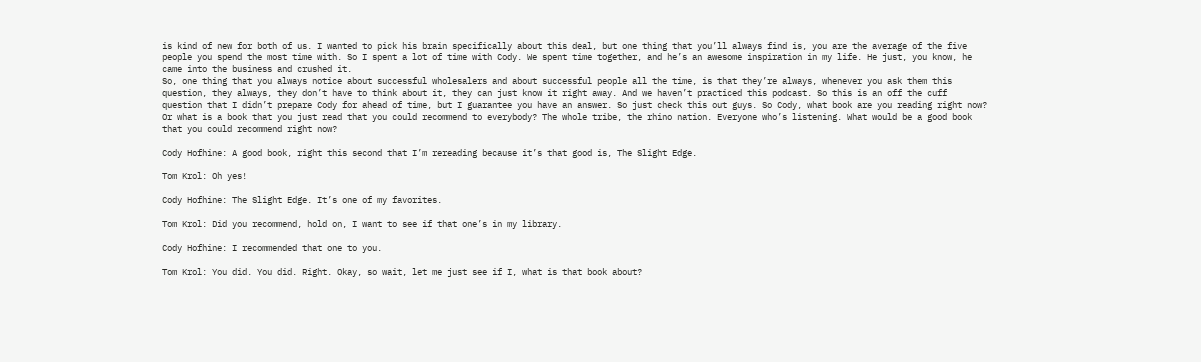is kind of new for both of us. I wanted to pick his brain specifically about this deal, but one thing that you’ll always find is, you are the average of the five people you spend the most time with. So I spent a lot of time with Cody. We spent time together, and he’s an awesome inspiration in my life. He just, you know, he came into the business and crushed it.
So, one thing that you always notice about successful wholesalers and about successful people all the time, is that they’re always, whenever you ask them this question, they always, they don’t have to think about it, they can just know it right away. And we haven’t practiced this podcast. So this is an off the cuff question that I didn’t prepare Cody for ahead of time, but I guarantee you have an answer. So just check this out guys. So Cody, what book are you reading right now? Or what is a book that you just read that you could recommend to everybody? The whole tribe, the rhino nation. Everyone who’s listening. What would be a good book that you could recommend right now?

Cody Hofhine: A good book, right this second that I’m rereading because it’s that good is, The Slight Edge.

Tom Krol: Oh yes!

Cody Hofhine: The Slight Edge. It’s one of my favorites.

Tom Krol: Did you recommend, hold on, I want to see if that one’s in my library.

Cody Hofhine: I recommended that one to you.

Tom Krol: You did. You did. Right. Okay, so wait, let me just see if I, what is that book about?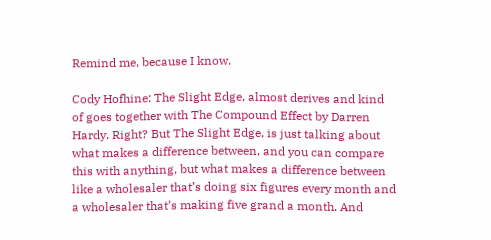Remind me, because I know.

Cody Hofhine: The Slight Edge, almost derives and kind of goes together with The Compound Effect by Darren Hardy. Right? But The Slight Edge, is just talking about what makes a difference between, and you can compare this with anything, but what makes a difference between like a wholesaler that’s doing six figures every month and a wholesaler that’s making five grand a month. And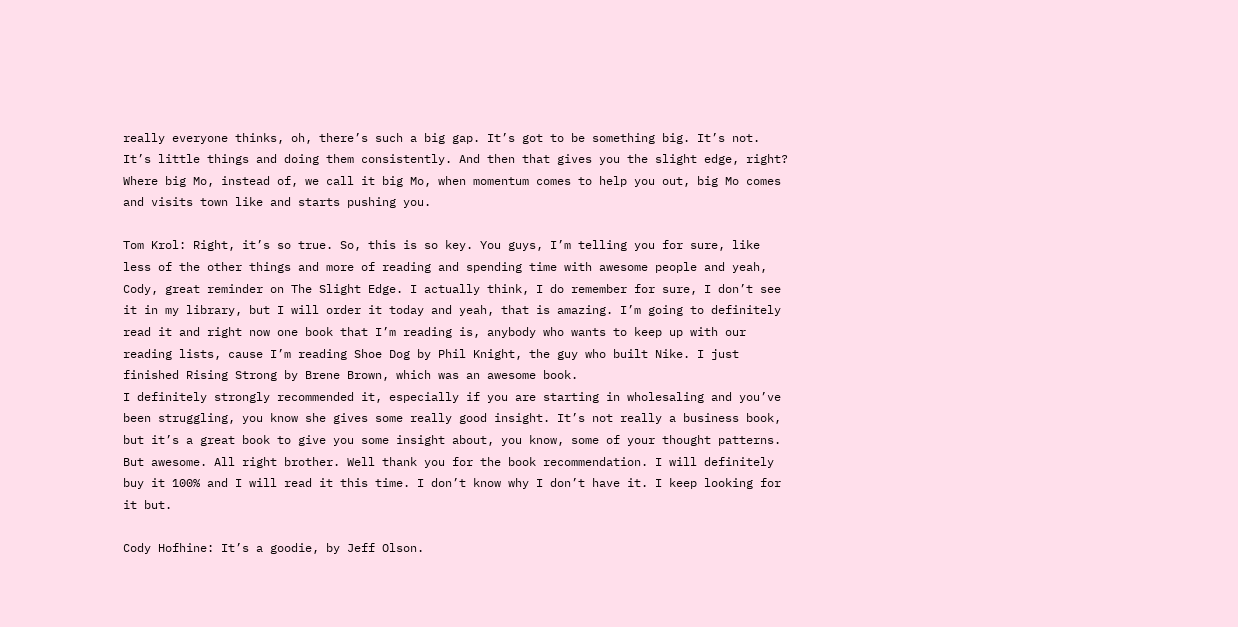really everyone thinks, oh, there’s such a big gap. It’s got to be something big. It’s not. It’s little things and doing them consistently. And then that gives you the slight edge, right? Where big Mo, instead of, we call it big Mo, when momentum comes to help you out, big Mo comes and visits town like and starts pushing you.

Tom Krol: Right, it’s so true. So, this is so key. You guys, I’m telling you for sure, like less of the other things and more of reading and spending time with awesome people and yeah, Cody, great reminder on The Slight Edge. I actually think, I do remember for sure, I don’t see it in my library, but I will order it today and yeah, that is amazing. I’m going to definitely read it and right now one book that I’m reading is, anybody who wants to keep up with our reading lists, cause I’m reading Shoe Dog by Phil Knight, the guy who built Nike. I just finished Rising Strong by Brene Brown, which was an awesome book.
I definitely strongly recommended it, especially if you are starting in wholesaling and you’ve been struggling, you know she gives some really good insight. It’s not really a business book, but it’s a great book to give you some insight about, you know, some of your thought patterns. But awesome. All right brother. Well thank you for the book recommendation. I will definitely buy it 100% and I will read it this time. I don’t know why I don’t have it. I keep looking for it but.

Cody Hofhine: It’s a goodie, by Jeff Olson.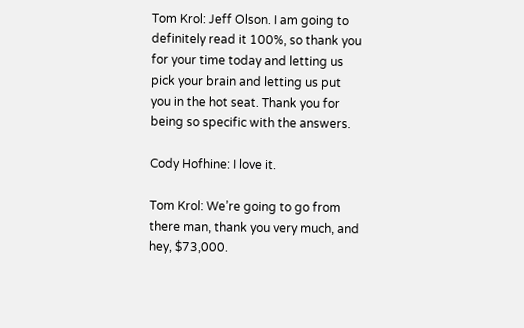Tom Krol: Jeff Olson. I am going to definitely read it 100%, so thank you for your time today and letting us pick your brain and letting us put you in the hot seat. Thank you for being so specific with the answers.

Cody Hofhine: I love it.

Tom Krol: We’re going to go from there man, thank you very much, and hey, $73,000.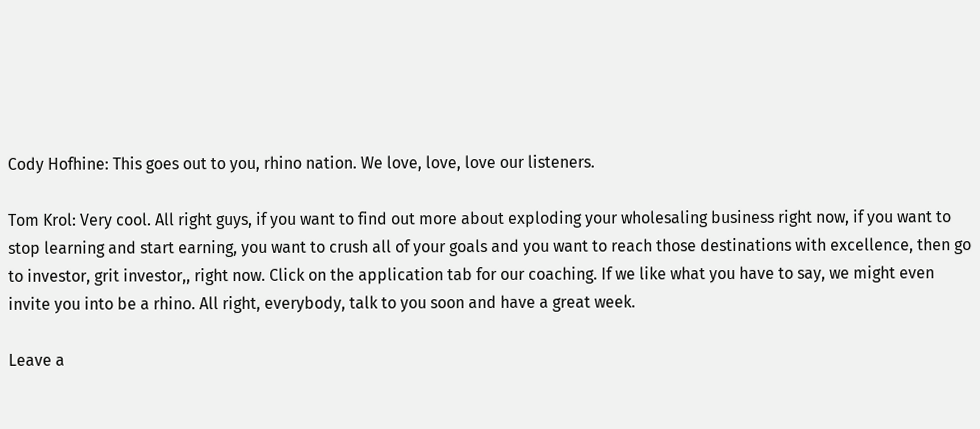Cody Hofhine: This goes out to you, rhino nation. We love, love, love our listeners.

Tom Krol: Very cool. All right guys, if you want to find out more about exploding your wholesaling business right now, if you want to stop learning and start earning, you want to crush all of your goals and you want to reach those destinations with excellence, then go to investor, grit investor,, right now. Click on the application tab for our coaching. If we like what you have to say, we might even invite you into be a rhino. All right, everybody, talk to you soon and have a great week.

Leave a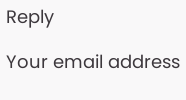Reply

Your email address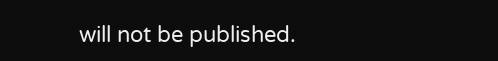will not be published.